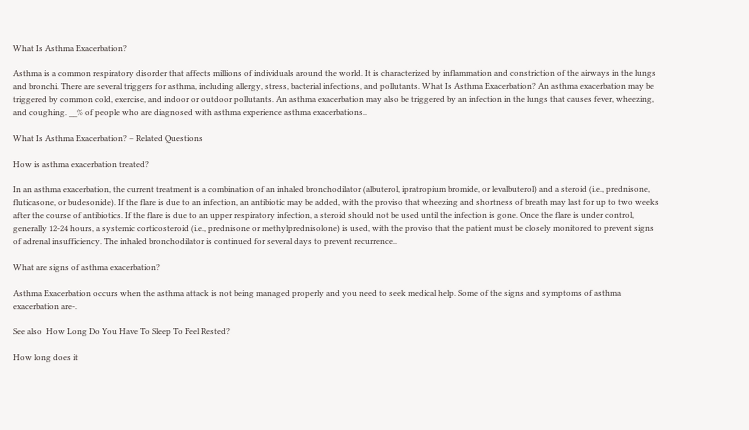What Is Asthma Exacerbation?

Asthma is a common respiratory disorder that affects millions of individuals around the world. It is characterized by inflammation and constriction of the airways in the lungs and bronchi. There are several triggers for asthma, including allergy, stress, bacterial infections, and pollutants. What Is Asthma Exacerbation? An asthma exacerbation may be triggered by common cold, exercise, and indoor or outdoor pollutants. An asthma exacerbation may also be triggered by an infection in the lungs that causes fever, wheezing, and coughing. __% of people who are diagnosed with asthma experience asthma exacerbations..

What Is Asthma Exacerbation? – Related Questions

How is asthma exacerbation treated?

In an asthma exacerbation, the current treatment is a combination of an inhaled bronchodilator (albuterol, ipratropium bromide, or levalbuterol) and a steroid (i.e., prednisone, fluticasone, or budesonide). If the flare is due to an infection, an antibiotic may be added, with the proviso that wheezing and shortness of breath may last for up to two weeks after the course of antibiotics. If the flare is due to an upper respiratory infection, a steroid should not be used until the infection is gone. Once the flare is under control, generally 12-24 hours, a systemic corticosteroid (i.e., prednisone or methylprednisolone) is used, with the proviso that the patient must be closely monitored to prevent signs of adrenal insufficiency. The inhaled bronchodilator is continued for several days to prevent recurrence..

What are signs of asthma exacerbation?

Asthma Exacerbation occurs when the asthma attack is not being managed properly and you need to seek medical help. Some of the signs and symptoms of asthma exacerbation are-.

See also  How Long Do You Have To Sleep To Feel Rested?

How long does it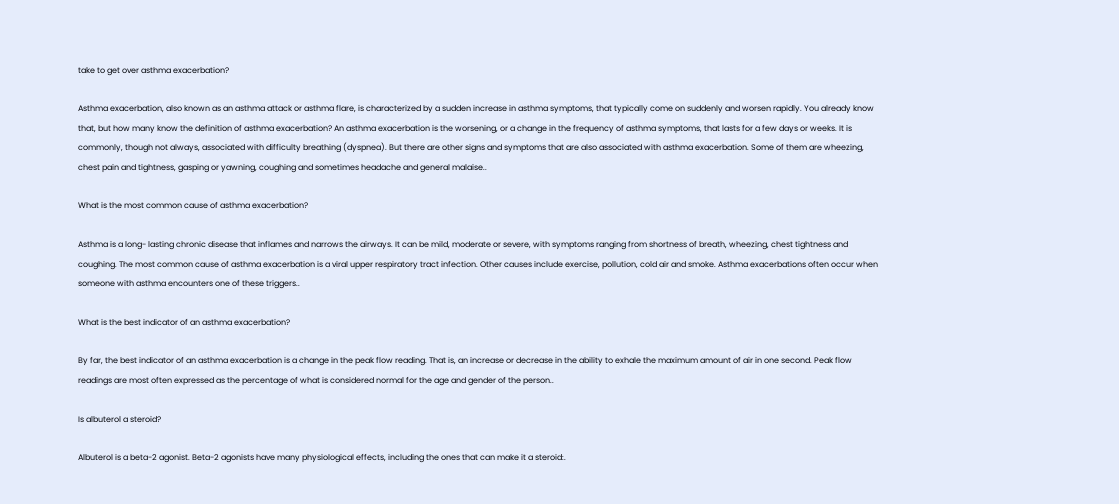take to get over asthma exacerbation?

Asthma exacerbation, also known as an asthma attack or asthma flare, is characterized by a sudden increase in asthma symptoms, that typically come on suddenly and worsen rapidly. You already know that, but how many know the definition of asthma exacerbation? An asthma exacerbation is the worsening, or a change in the frequency of asthma symptoms, that lasts for a few days or weeks. It is commonly, though not always, associated with difficulty breathing (dyspnea). But there are other signs and symptoms that are also associated with asthma exacerbation. Some of them are wheezing, chest pain and tightness, gasping or yawning, coughing and sometimes headache and general malaise..

What is the most common cause of asthma exacerbation?

Asthma is a long- lasting chronic disease that inflames and narrows the airways. It can be mild, moderate or severe, with symptoms ranging from shortness of breath, wheezing, chest tightness and coughing. The most common cause of asthma exacerbation is a viral upper respiratory tract infection. Other causes include exercise, pollution, cold air and smoke. Asthma exacerbations often occur when someone with asthma encounters one of these triggers..

What is the best indicator of an asthma exacerbation?

By far, the best indicator of an asthma exacerbation is a change in the peak flow reading. That is, an increase or decrease in the ability to exhale the maximum amount of air in one second. Peak flow readings are most often expressed as the percentage of what is considered normal for the age and gender of the person..

Is albuterol a steroid?

Albuterol is a beta-2 agonist. Beta-2 agonists have many physiological effects, including the ones that can make it a steroid:.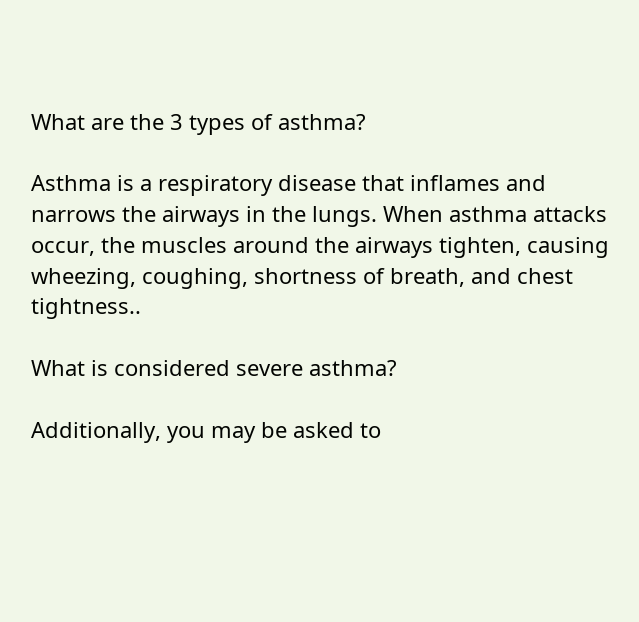What are the 3 types of asthma?

Asthma is a respiratory disease that inflames and narrows the airways in the lungs. When asthma attacks occur, the muscles around the airways tighten, causing wheezing, coughing, shortness of breath, and chest tightness..

What is considered severe asthma?

Additionally, you may be asked to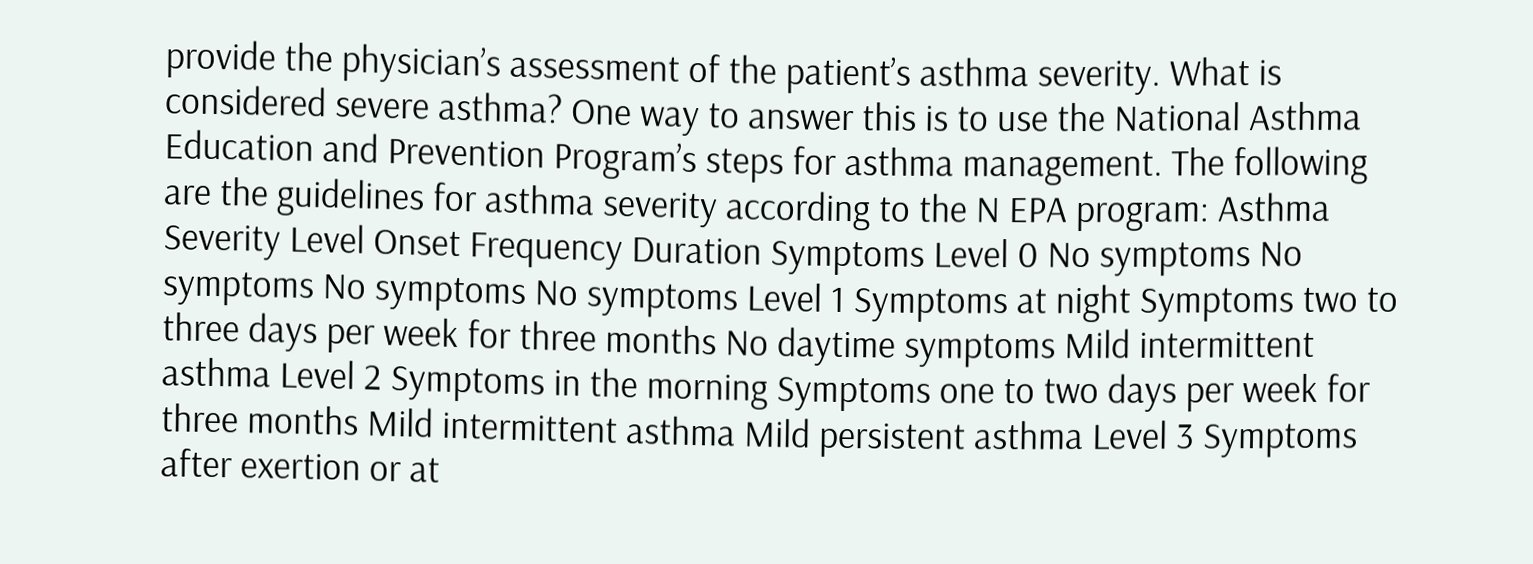provide the physician’s assessment of the patient’s asthma severity. What is considered severe asthma? One way to answer this is to use the National Asthma Education and Prevention Program’s steps for asthma management. The following are the guidelines for asthma severity according to the N EPA program: Asthma Severity Level Onset Frequency Duration Symptoms Level 0 No symptoms No symptoms No symptoms No symptoms Level 1 Symptoms at night Symptoms two to three days per week for three months No daytime symptoms Mild intermittent asthma Level 2 Symptoms in the morning Symptoms one to two days per week for three months Mild intermittent asthma Mild persistent asthma Level 3 Symptoms after exertion or at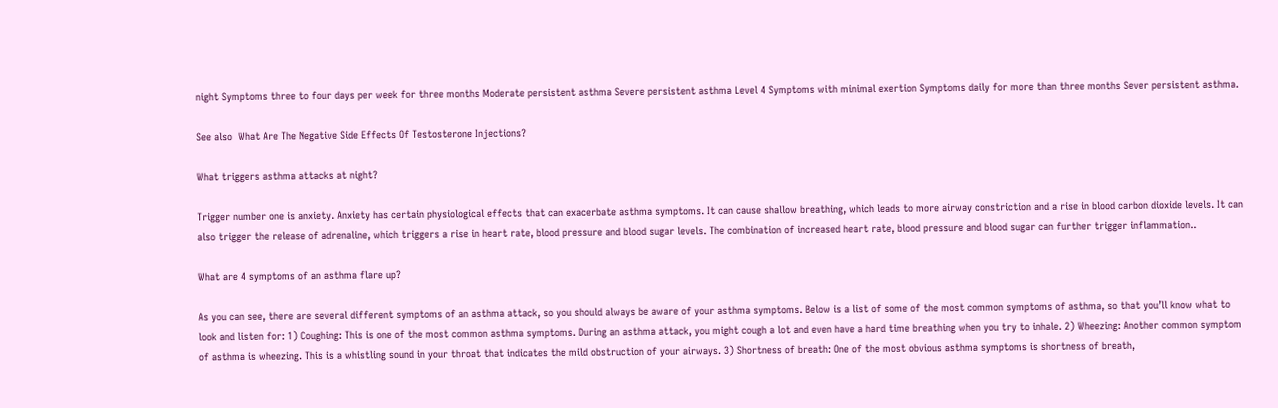night Symptoms three to four days per week for three months Moderate persistent asthma Severe persistent asthma Level 4 Symptoms with minimal exertion Symptoms daily for more than three months Sever persistent asthma.

See also  What Are The Negative Side Effects Of Testosterone Injections?

What triggers asthma attacks at night?

Trigger number one is anxiety. Anxiety has certain physiological effects that can exacerbate asthma symptoms. It can cause shallow breathing, which leads to more airway constriction and a rise in blood carbon dioxide levels. It can also trigger the release of adrenaline, which triggers a rise in heart rate, blood pressure and blood sugar levels. The combination of increased heart rate, blood pressure and blood sugar can further trigger inflammation..

What are 4 symptoms of an asthma flare up?

As you can see, there are several different symptoms of an asthma attack, so you should always be aware of your asthma symptoms. Below is a list of some of the most common symptoms of asthma, so that you’ll know what to look and listen for: 1) Coughing: This is one of the most common asthma symptoms. During an asthma attack, you might cough a lot and even have a hard time breathing when you try to inhale. 2) Wheezing: Another common symptom of asthma is wheezing. This is a whistling sound in your throat that indicates the mild obstruction of your airways. 3) Shortness of breath: One of the most obvious asthma symptoms is shortness of breath,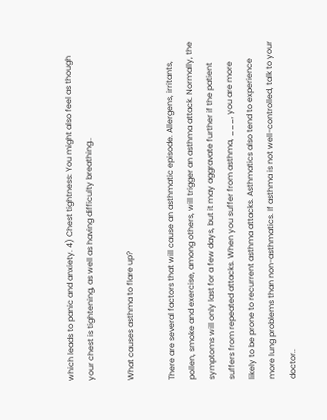which leads to panic and anxiety. 4) Chest tightness: You might also feel as though your chest is tightening, as well as having difficulty breathing..

What causes asthma to flare up?

There are several factors that will cause an asthmatic episode. Allergens, irritants, pollen, smoke and exercise, among others, will trigger an asthma attack. Normally, the symptoms will only last for a few days, but it may aggravate further if the patient suffers from repeated attacks. When you suffer from asthma, ___, you are more likely to be prone to recurrent asthma attacks. Asthmatics also tend to experience more lung problems than non-asthmatics. If asthma is not well-controlled, talk to your doctor..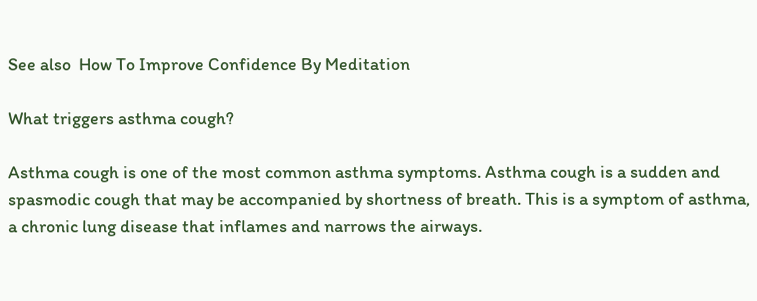See also  How To Improve Confidence By Meditation

What triggers asthma cough?

Asthma cough is one of the most common asthma symptoms. Asthma cough is a sudden and spasmodic cough that may be accompanied by shortness of breath. This is a symptom of asthma, a chronic lung disease that inflames and narrows the airways.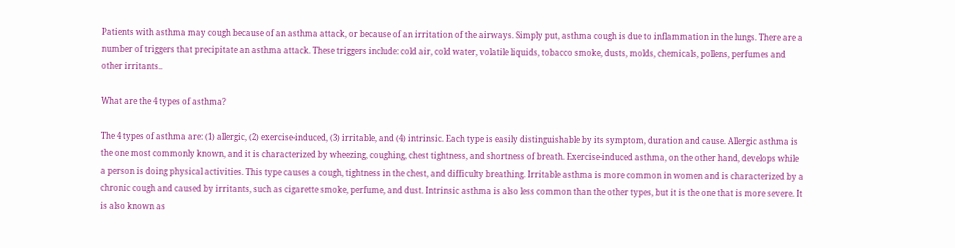Patients with asthma may cough because of an asthma attack, or because of an irritation of the airways. Simply put, asthma cough is due to inflammation in the lungs. There are a number of triggers that precipitate an asthma attack. These triggers include: cold air, cold water, volatile liquids, tobacco smoke, dusts, molds, chemicals, pollens, perfumes and other irritants..

What are the 4 types of asthma?

The 4 types of asthma are: (1) allergic, (2) exercise-induced, (3) irritable, and (4) intrinsic. Each type is easily distinguishable by its symptom, duration and cause. Allergic asthma is the one most commonly known, and it is characterized by wheezing, coughing, chest tightness, and shortness of breath. Exercise-induced asthma, on the other hand, develops while a person is doing physical activities. This type causes a cough, tightness in the chest, and difficulty breathing. Irritable asthma is more common in women and is characterized by a chronic cough and caused by irritants, such as cigarette smoke, perfume, and dust. Intrinsic asthma is also less common than the other types, but it is the one that is more severe. It is also known as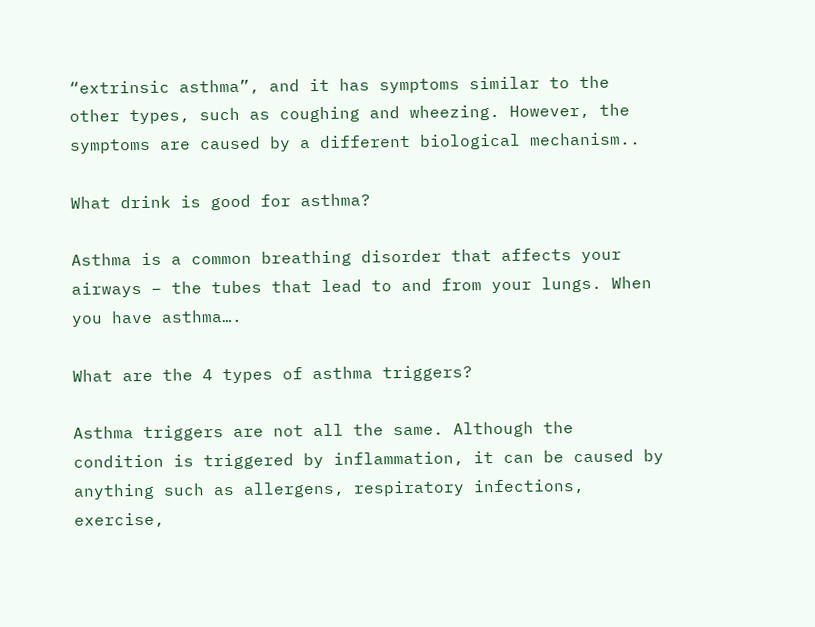“extrinsic asthma”, and it has symptoms similar to the other types, such as coughing and wheezing. However, the symptoms are caused by a different biological mechanism..

What drink is good for asthma?

Asthma is a common breathing disorder that affects your airways – the tubes that lead to and from your lungs. When you have asthma….

What are the 4 types of asthma triggers?

Asthma triggers are not all the same. Although the condition is triggered by inflammation, it can be caused by anything such as allergens, respiratory infections, exercise,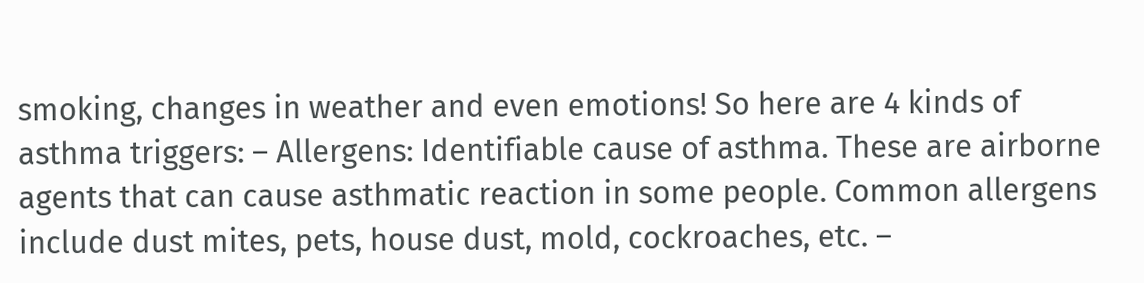smoking, changes in weather and even emotions! So here are 4 kinds of asthma triggers: – Allergens: Identifiable cause of asthma. These are airborne agents that can cause asthmatic reaction in some people. Common allergens include dust mites, pets, house dust, mold, cockroaches, etc. –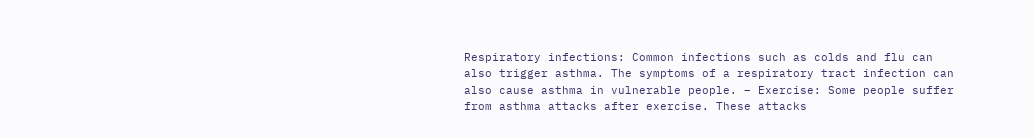Respiratory infections: Common infections such as colds and flu can also trigger asthma. The symptoms of a respiratory tract infection can also cause asthma in vulnerable people. – Exercise: Some people suffer from asthma attacks after exercise. These attacks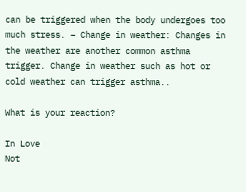can be triggered when the body undergoes too much stress. – Change in weather: Changes in the weather are another common asthma trigger. Change in weather such as hot or cold weather can trigger asthma..

What is your reaction?

In Love
Not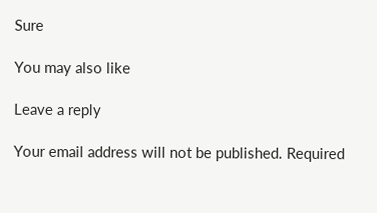Sure

You may also like

Leave a reply

Your email address will not be published. Required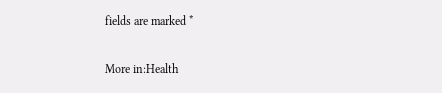fields are marked *

More in:Health